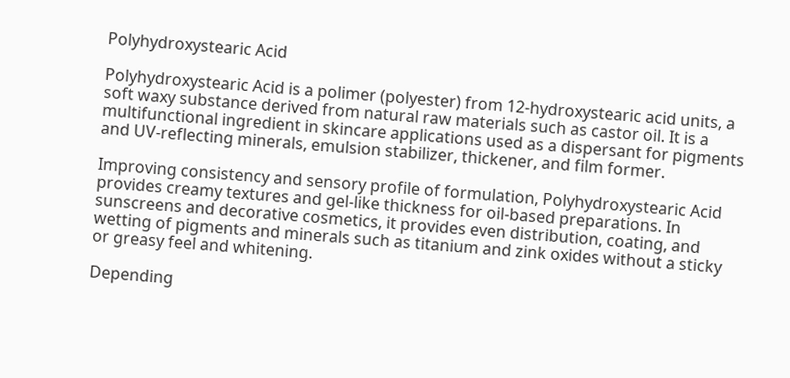Polyhydroxystearic Acid

Polyhydroxystearic Acid is a polimer (polyester) from 12-hydroxystearic acid units, a soft waxy substance derived from natural raw materials such as castor oil. It is a multifunctional ingredient in skincare applications used as a dispersant for pigments and UV-reflecting minerals, emulsion stabilizer, thickener, and film former.

Improving consistency and sensory profile of formulation, Polyhydroxystearic Acid provides creamy textures and gel-like thickness for oil-based preparations. In sunscreens and decorative cosmetics, it provides even distribution, coating, and wetting of pigments and minerals such as titanium and zink oxides without a sticky or greasy feel and whitening.

Depending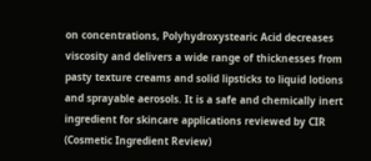on concentrations, Polyhydroxystearic Acid decreases viscosity and delivers a wide range of thicknesses from pasty texture creams and solid lipsticks to liquid lotions and sprayable aerosols. It is a safe and chemically inert ingredient for skincare applications reviewed by CIR (Cosmetic Ingredient Review)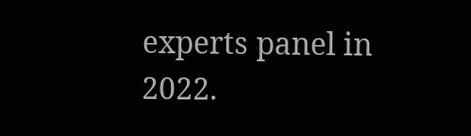experts panel in 2022.